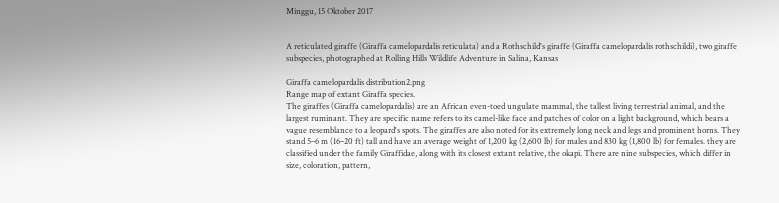Minggu, 15 Oktober 2017


A reticulated giraffe (Giraffa camelopardalis reticulata) and a Rothschild's giraffe (Giraffa camelopardalis rothschildi), two giraffe subspecies, photographed at Rolling Hills Wildlife Adventure in Salina, Kansas

Giraffa camelopardalis distribution2.png
Range map of extant Giraffa species.
The giraffes (Giraffa camelopardalis) are an African even-toed ungulate mammal, the tallest living terrestrial animal, and the largest ruminant. They are specific name refers to its camel-like face and patches of color on a light background, which bears a vague resemblance to a leopard's spots. The giraffes are also noted for its extremely long neck and legs and prominent horns. They stand 5–6 m (16–20 ft) tall and have an average weight of 1,200 kg (2,600 lb) for males and 830 kg (1,800 lb) for females. they are classified under the family Giraffidae, along with its closest extant relative, the okapi. There are nine subspecies, which differ in size, coloration, pattern,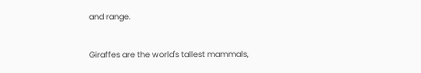and range.

Giraffes are the world's tallest mammals,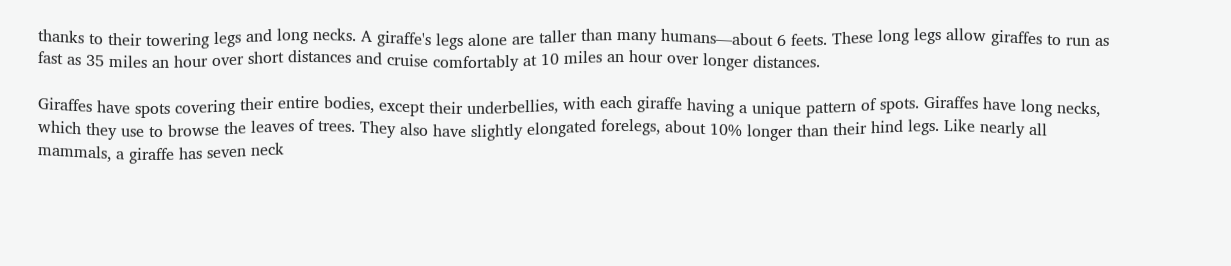thanks to their towering legs and long necks. A giraffe's legs alone are taller than many humans—about 6 feets. These long legs allow giraffes to run as fast as 35 miles an hour over short distances and cruise comfortably at 10 miles an hour over longer distances.

Giraffes have spots covering their entire bodies, except their underbellies, with each giraffe having a unique pattern of spots. Giraffes have long necks, which they use to browse the leaves of trees. They also have slightly elongated forelegs, about 10% longer than their hind legs. Like nearly all mammals, a giraffe has seven neck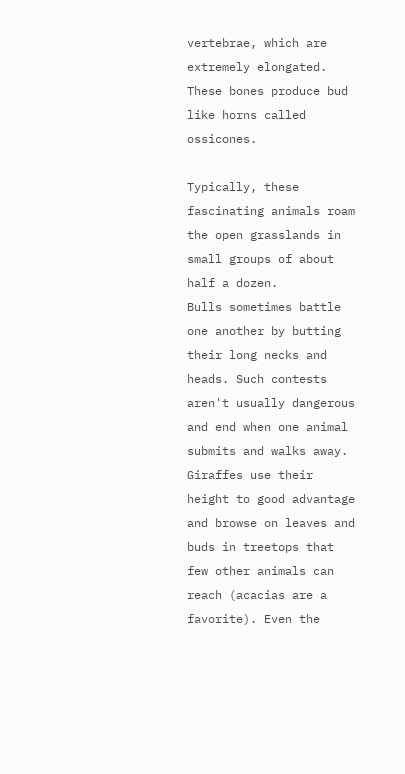vertebrae, which are extremely elongated. These bones produce bud like horns called ossicones.

Typically, these fascinating animals roam the open grasslands in small groups of about half a dozen.
Bulls sometimes battle one another by butting their long necks and heads. Such contests aren't usually dangerous and end when one animal submits and walks away.
Giraffes use their height to good advantage and browse on leaves and buds in treetops that few other animals can reach (acacias are a favorite). Even the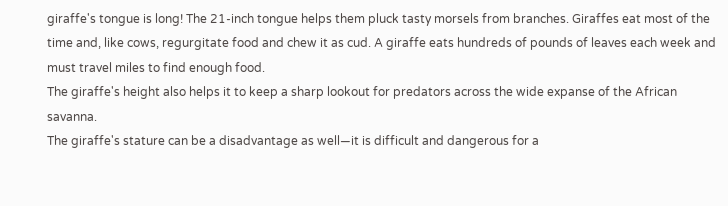giraffe's tongue is long! The 21-inch tongue helps them pluck tasty morsels from branches. Giraffes eat most of the time and, like cows, regurgitate food and chew it as cud. A giraffe eats hundreds of pounds of leaves each week and must travel miles to find enough food.
The giraffe's height also helps it to keep a sharp lookout for predators across the wide expanse of the African savanna.
The giraffe's stature can be a disadvantage as well—it is difficult and dangerous for a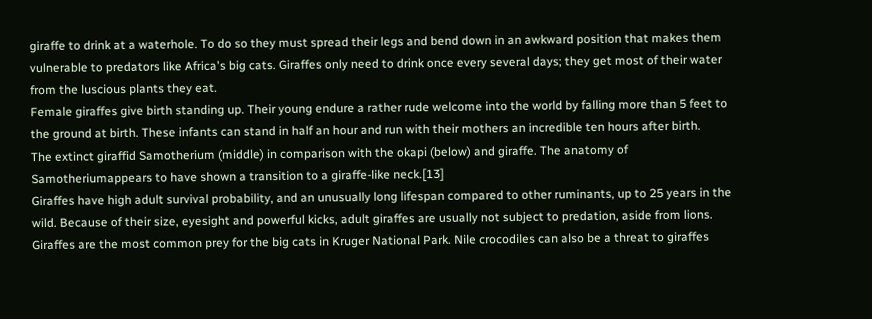giraffe to drink at a waterhole. To do so they must spread their legs and bend down in an awkward position that makes them vulnerable to predators like Africa's big cats. Giraffes only need to drink once every several days; they get most of their water from the luscious plants they eat.
Female giraffes give birth standing up. Their young endure a rather rude welcome into the world by falling more than 5 feet to the ground at birth. These infants can stand in half an hour and run with their mothers an incredible ten hours after birth.
The extinct giraffid Samotherium (middle) in comparison with the okapi (below) and giraffe. The anatomy of Samotheriumappears to have shown a transition to a giraffe-like neck.[13]
Giraffes have high adult survival probability, and an unusually long lifespan compared to other ruminants, up to 25 years in the wild. Because of their size, eyesight and powerful kicks, adult giraffes are usually not subject to predation, aside from lions. Giraffes are the most common prey for the big cats in Kruger National Park. Nile crocodiles can also be a threat to giraffes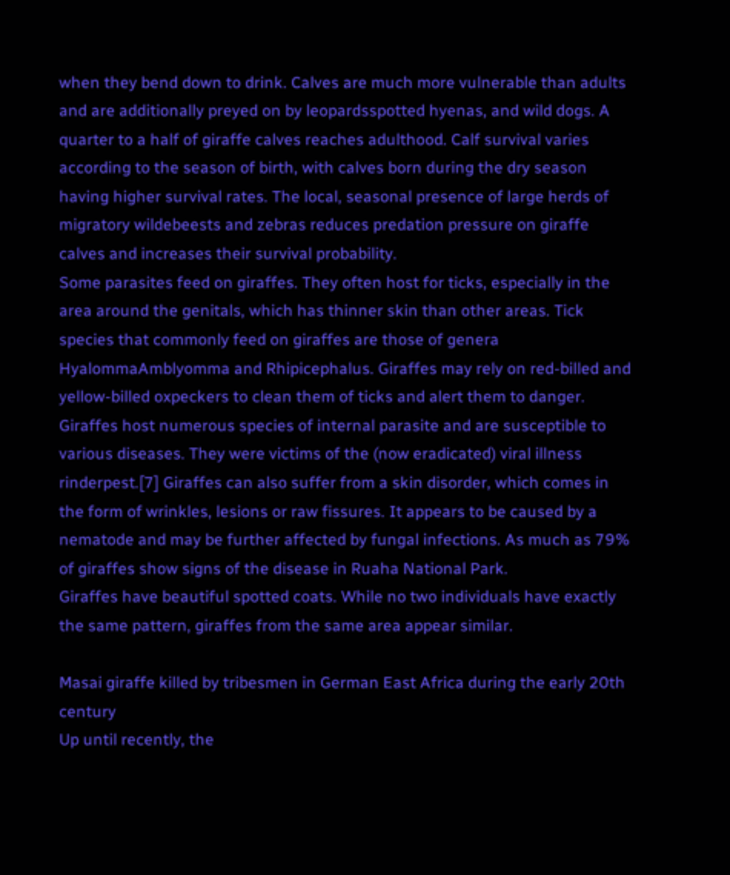when they bend down to drink. Calves are much more vulnerable than adults and are additionally preyed on by leopardsspotted hyenas, and wild dogs. A quarter to a half of giraffe calves reaches adulthood. Calf survival varies according to the season of birth, with calves born during the dry season having higher survival rates. The local, seasonal presence of large herds of migratory wildebeests and zebras reduces predation pressure on giraffe calves and increases their survival probability.
Some parasites feed on giraffes. They often host for ticks, especially in the area around the genitals, which has thinner skin than other areas. Tick species that commonly feed on giraffes are those of genera HyalommaAmblyomma and Rhipicephalus. Giraffes may rely on red-billed and yellow-billed oxpeckers to clean them of ticks and alert them to danger. Giraffes host numerous species of internal parasite and are susceptible to various diseases. They were victims of the (now eradicated) viral illness rinderpest.[7] Giraffes can also suffer from a skin disorder, which comes in the form of wrinkles, lesions or raw fissures. It appears to be caused by a nematode and may be further affected by fungal infections. As much as 79% of giraffes show signs of the disease in Ruaha National Park.
Giraffes have beautiful spotted coats. While no two individuals have exactly the same pattern, giraffes from the same area appear similar.

Masai giraffe killed by tribesmen in German East Africa during the early 20th century
Up until recently, the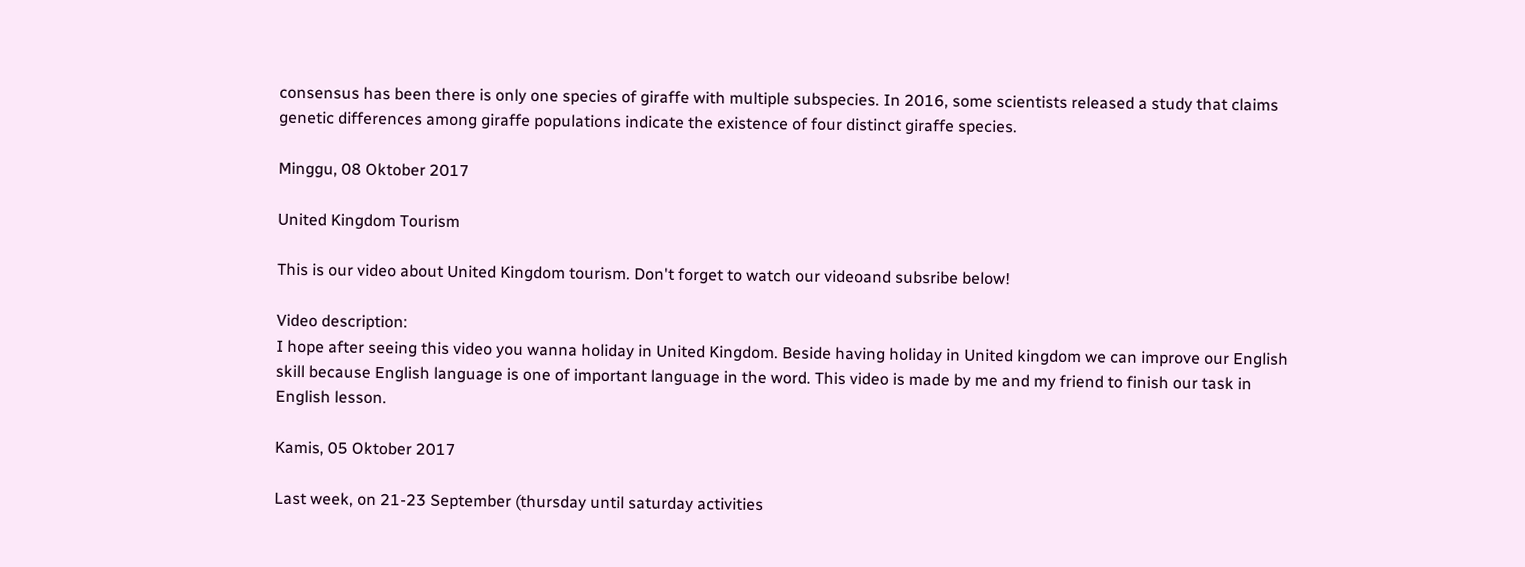consensus has been there is only one species of giraffe with multiple subspecies. In 2016, some scientists released a study that claims genetic differences among giraffe populations indicate the existence of four distinct giraffe species.

Minggu, 08 Oktober 2017

United Kingdom Tourism

This is our video about United Kingdom tourism. Don't forget to watch our videoand subsribe below!

Video description:
I hope after seeing this video you wanna holiday in United Kingdom. Beside having holiday in United kingdom we can improve our English skill because English language is one of important language in the word. This video is made by me and my friend to finish our task in English lesson.

Kamis, 05 Oktober 2017

Last week, on 21-23 September (thursday until saturday activities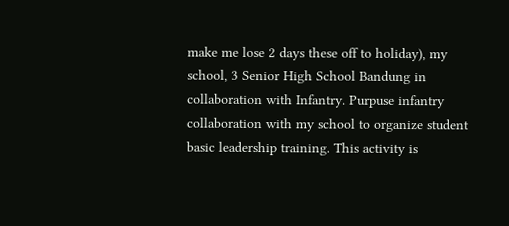make me lose 2 days these off to holiday), my school, 3 Senior High School Bandung in collaboration with Infantry. Purpuse infantry collaboration with my school to organize student basic leadership training. This activity is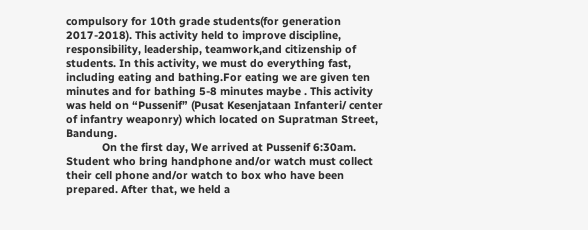compulsory for 10th grade students(for generation 2017-2018). This activity held to improve discipline, responsibility, leadership, teamwork,and citizenship of students. In this activity, we must do everything fast, including eating and bathing.For eating we are given ten minutes and for bathing 5-8 minutes maybe . This activity was held on “Pussenif” (Pusat Kesenjataan Infanteri/ center of infantry weaponry) which located on Supratman Street, Bandung.
            On the first day, We arrived at Pussenif 6:30am. Student who bring handphone and/or watch must collect their cell phone and/or watch to box who have been prepared. After that, we held a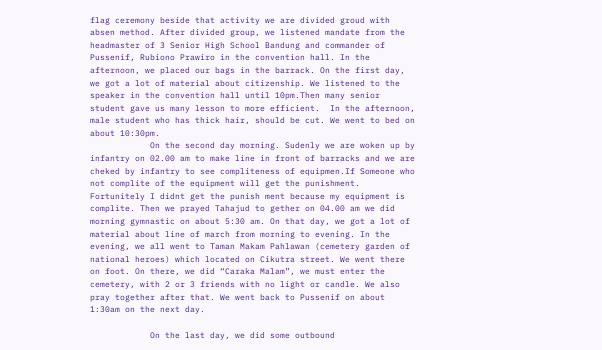flag ceremony beside that activity we are divided groud with absen method. After divided group, we listened mandate from the headmaster of 3 Senior High School Bandung and commander of Pussenif, Rubiono Prawiro in the convention hall. In the afternoon, we placed our bags in the barrack. On the first day, we got a lot of material about citizenship. We listened to the speaker in the convention hall until 10pm.Then many senior student gave us many lesson to more efficient.  In the afternoon, male student who has thick hair, should be cut. We went to bed on about 10:30pm.
            On the second day morning. Sudenly we are woken up by infantry on 02.00 am to make line in front of barracks and we are cheked by infantry to see compliteness of equipmen.If Someone who not complite of the equipment will get the punishment. Fortunitely I didnt get the punish ment because my equipment is complite. Then we prayed Tahajud to gether on 04.00 am we did morning gymnastic on about 5:30 am. On that day, we got a lot of material about line of march from morning to evening. In the evening, we all went to Taman Makam Pahlawan (cemetery garden of national heroes) which located on Cikutra street. We went there on foot. On there, we did “Caraka Malam”, we must enter the cemetery, with 2 or 3 friends with no light or candle. We also pray together after that. We went back to Pussenif on about 1:30am on the next day.

            On the last day, we did some outbound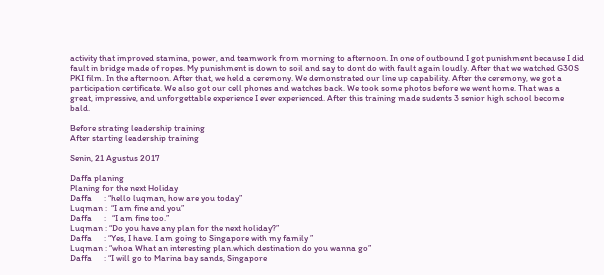activity that improved stamina, power, and teamwork from morning to afternoon. In one of outbound I got punishment because I did fault in bridge made of ropes. My punishment is down to soil and say to dont do with fault again loudly. After that we watched G30S PKI film. In the afternoon. After that, we held a ceremony. We demonstrated our line up capability. After the ceremony, we got a participation certificate. We also got our cell phones and watches back. We took some photos before we went home. That was a great, impressive, and unforgettable experience I ever experienced. After this training made sudents 3 senior high school become bald.

Before strating leadership training
After starting leadership training

Senin, 21 Agustus 2017

Daffa planing
Planing for the next Holiday
Daffa      : “hello luqman, how are you today”
Luqman :  “I am fine and you”
Daffa      :   “I am fine too.”
Luqman : “Do you have any plan for the next holiday?”
Daffa      : “Yes, I have. I am going to Singapore with my family ”
Luqman : “whoa What an interesting plan.which destination do you wanna go”
Daffa      : “I will go to Marina bay sands, Singapore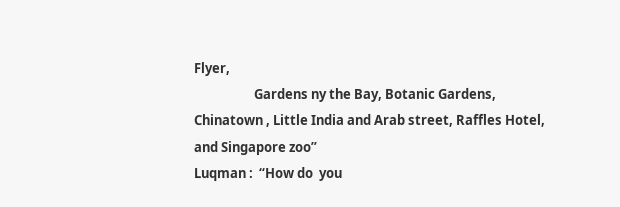Flyer,
                    Gardens ny the Bay, Botanic Gardens, Chinatown , Little India and Arab street, Raffles Hotel, and Singapore zoo”
Luqman :  “How do  you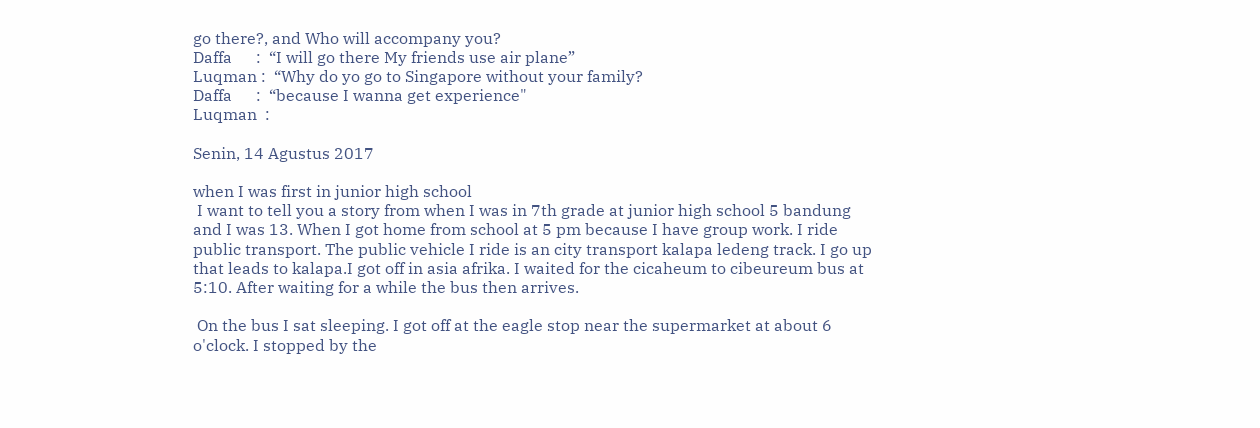go there?, and Who will accompany you?
Daffa      :  “I will go there My friends use air plane”
Luqman :  “Why do yo go to Singapore without your family?
Daffa      :  “because I wanna get experience"
Luqman  :

Senin, 14 Agustus 2017

when I was first in junior high school
 I want to tell you a story from when I was in 7th grade at junior high school 5 bandung and I was 13. When I got home from school at 5 pm because I have group work. I ride public transport. The public vehicle I ride is an city transport kalapa ledeng track. I go up that leads to kalapa.I got off in asia afrika. I waited for the cicaheum to cibeureum bus at 5:10. After waiting for a while the bus then arrives.

 On the bus I sat sleeping. I got off at the eagle stop near the supermarket at about 6 o'clock. I stopped by the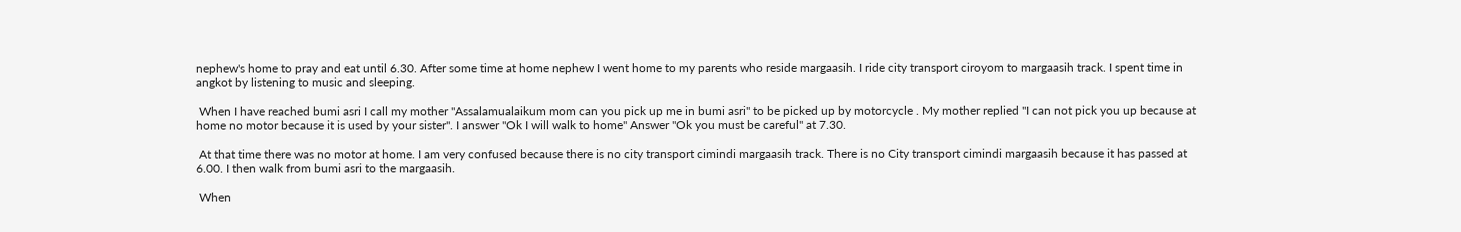nephew's home to pray and eat until 6.30. After some time at home nephew I went home to my parents who reside margaasih. I ride city transport ciroyom to margaasih track. I spent time in angkot by listening to music and sleeping.

 When I have reached bumi asri I call my mother "Assalamualaikum mom can you pick up me in bumi asri" to be picked up by motorcycle . My mother replied "I can not pick you up because at home no motor because it is used by your sister". I answer "Ok I will walk to home" Answer "Ok you must be careful" at 7.30.

 At that time there was no motor at home. I am very confused because there is no city transport cimindi margaasih track. There is no City transport cimindi margaasih because it has passed at 6.00. I then walk from bumi asri to the margaasih.

 When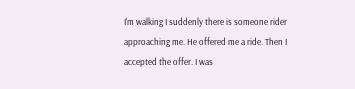I'm walking I suddenly there is someone rider approaching me. He offered me a ride. Then I accepted the offer. I was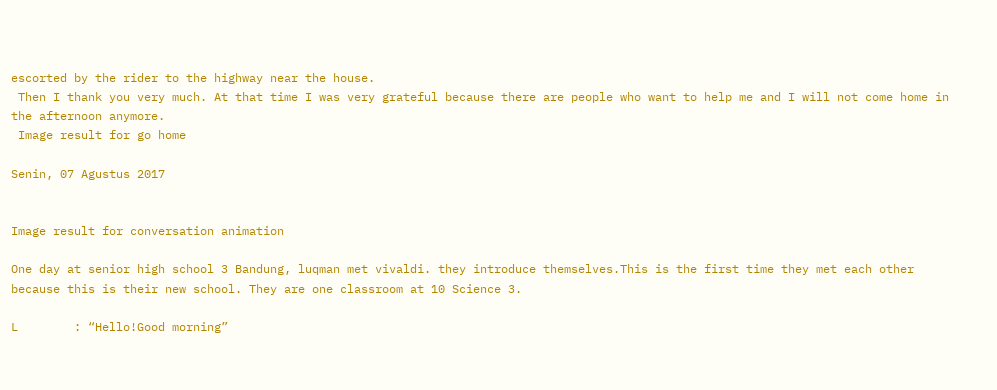escorted by the rider to the highway near the house.
 Then I thank you very much. At that time I was very grateful because there are people who want to help me and I will not come home in the afternoon anymore.
 Image result for go home

Senin, 07 Agustus 2017


Image result for conversation animation

One day at senior high school 3 Bandung, luqman met vivaldi. they introduce themselves.This is the first time they met each other because this is their new school. They are one classroom at 10 Science 3.

L        : “Hello!Good morning”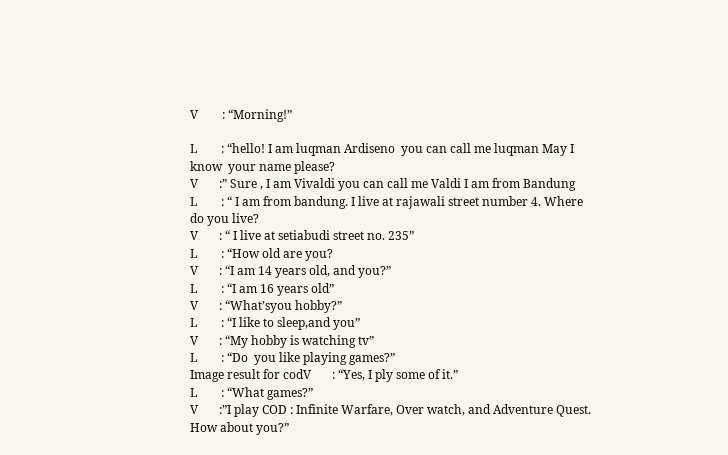V        : “Morning!”

L        : “hello! I am luqman Ardiseno  you can call me luqman May I know  your name please?
V       :” Sure , I am Vivaldi you can call me Valdi I am from Bandung
L        : “ I am from bandung. I live at rajawali street number 4. Where do you live?
V       : “ I live at setiabudi street no. 235”
L        : “How old are you?
V       : “I am 14 years old, and you?”
L        : “I am 16 years old”
V       : “What’syou hobby?”
L        : “I like to sleep,and you”
V       : “My hobby is watching tv”
L        : “Do  you like playing games?”
Image result for codV       : “Yes, I ply some of it.”
L        : “What games?”
V       :”I play COD : Infinite Warfare, Over watch, and Adventure Quest. How about you?”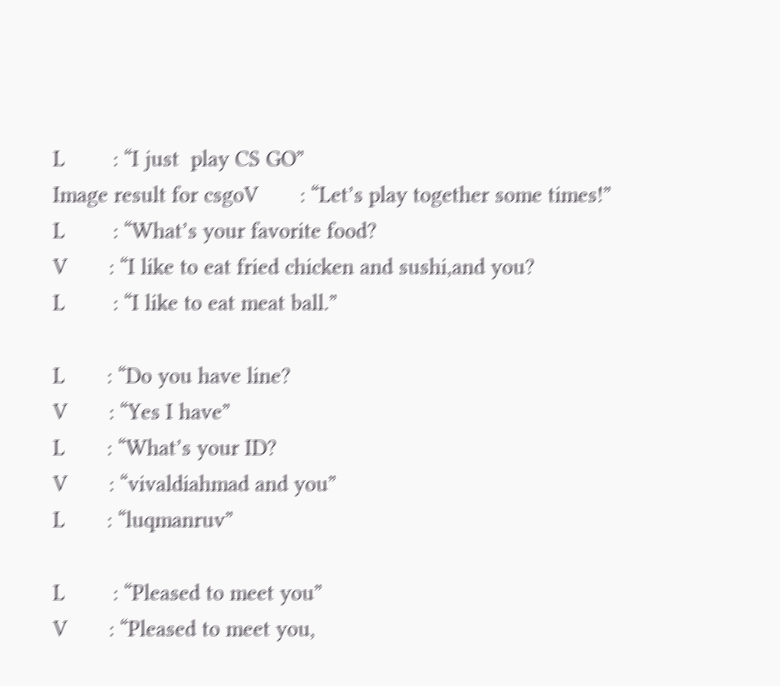L        : “I just  play CS GO”
Image result for csgoV       : “Let’s play together some times!”
L        : “What’s your favorite food?
V       : “I like to eat fried chicken and sushi,and you?
L        : “I like to eat meat ball.”

L       : “Do you have line?
V       : “Yes I have”
L       : “What’s your ID?
V       : “vivaldiahmad and you”
L       : “luqmanruv”

L        : “Pleased to meet you”
V       : “Pleased to meet you,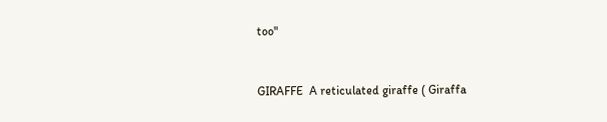too"


GIRAFFE  A reticulated giraffe ( Giraffa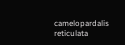camelopardalis reticulata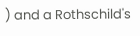) and a Rothschild's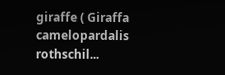giraffe ( Giraffa camelopardalis rothschil...